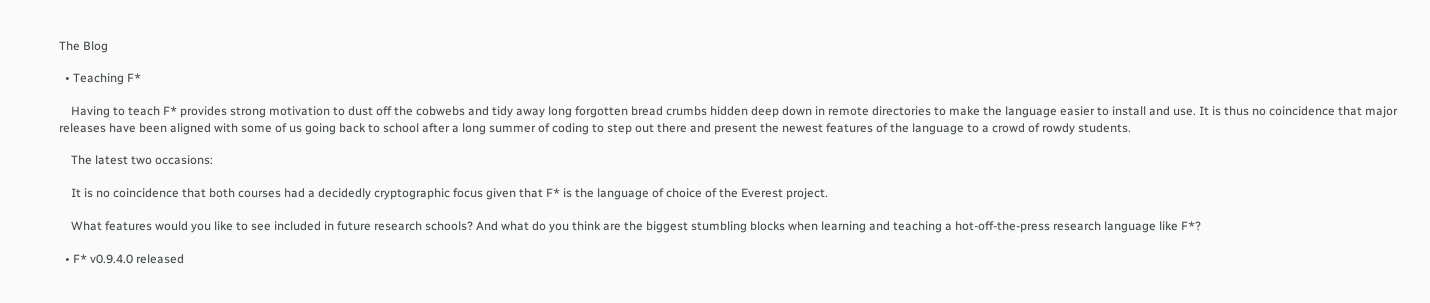The Blog

  • Teaching F*

    Having to teach F* provides strong motivation to dust off the cobwebs and tidy away long forgotten bread crumbs hidden deep down in remote directories to make the language easier to install and use. It is thus no coincidence that major releases have been aligned with some of us going back to school after a long summer of coding to step out there and present the newest features of the language to a crowd of rowdy students.

    The latest two occasions:

    It is no coincidence that both courses had a decidedly cryptographic focus given that F* is the language of choice of the Everest project.

    What features would you like to see included in future research schools? And what do you think are the biggest stumbling blocks when learning and teaching a hot-off-the-press research language like F*?

  • F* v0.9.4.0 released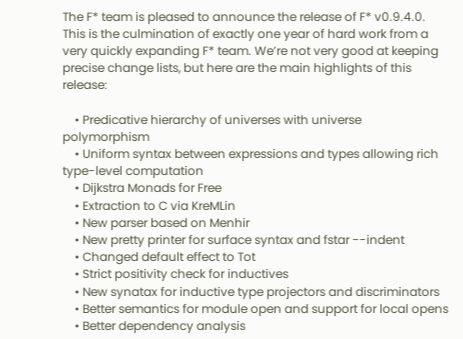The F* team is pleased to announce the release of F* v0.9.4.0. This is the culmination of exactly one year of hard work from a very quickly expanding F* team. We’re not very good at keeping precise change lists, but here are the main highlights of this release:

    • Predicative hierarchy of universes with universe polymorphism
    • Uniform syntax between expressions and types allowing rich type-level computation
    • Dijkstra Monads for Free
    • Extraction to C via KreMLin
    • New parser based on Menhir
    • New pretty printer for surface syntax and fstar --indent
    • Changed default effect to Tot
    • Strict positivity check for inductives
    • New synatax for inductive type projectors and discriminators
    • Better semantics for module open and support for local opens
    • Better dependency analysis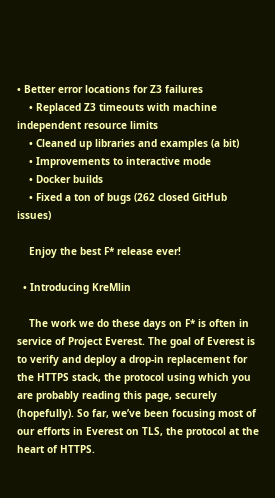• Better error locations for Z3 failures
    • Replaced Z3 timeouts with machine independent resource limits
    • Cleaned up libraries and examples (a bit)
    • Improvements to interactive mode
    • Docker builds
    • Fixed a ton of bugs (262 closed GitHub issues)

    Enjoy the best F* release ever!

  • Introducing KreMlin

    The work we do these days on F* is often in service of Project Everest. The goal of Everest is to verify and deploy a drop-in replacement for the HTTPS stack, the protocol using which you are probably reading this page, securely (hopefully). So far, we’ve been focusing most of our efforts in Everest on TLS, the protocol at the heart of HTTPS.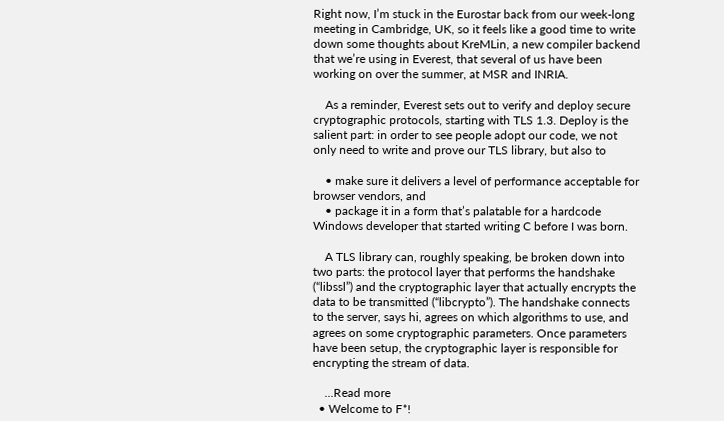Right now, I’m stuck in the Eurostar back from our week-long meeting in Cambridge, UK, so it feels like a good time to write down some thoughts about KreMLin, a new compiler backend that we’re using in Everest, that several of us have been working on over the summer, at MSR and INRIA.

    As a reminder, Everest sets out to verify and deploy secure cryptographic protocols, starting with TLS 1.3. Deploy is the salient part: in order to see people adopt our code, we not only need to write and prove our TLS library, but also to

    • make sure it delivers a level of performance acceptable for browser vendors, and
    • package it in a form that’s palatable for a hardcode Windows developer that started writing C before I was born.

    A TLS library can, roughly speaking, be broken down into two parts: the protocol layer that performs the handshake (“libssl”) and the cryptographic layer that actually encrypts the data to be transmitted (“libcrypto”). The handshake connects to the server, says hi, agrees on which algorithms to use, and agrees on some cryptographic parameters. Once parameters have been setup, the cryptographic layer is responsible for encrypting the stream of data.

    ...Read more
  • Welcome to F*!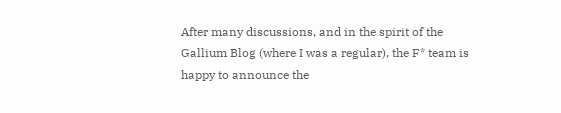After many discussions, and in the spirit of the Gallium Blog (where I was a regular), the F* team is happy to announce the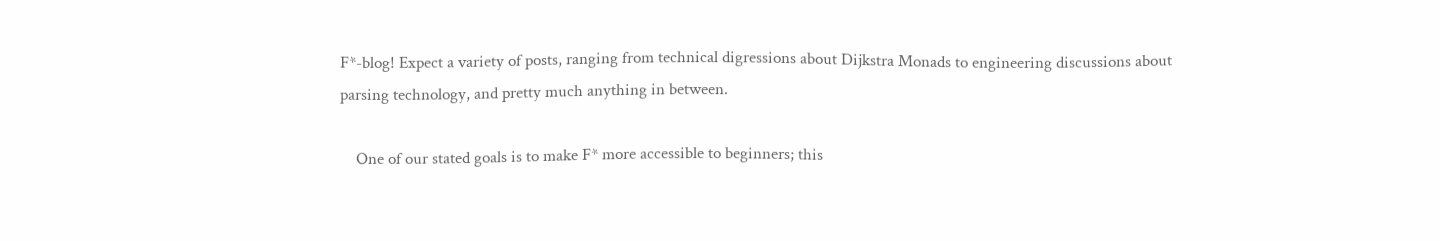F*-blog! Expect a variety of posts, ranging from technical digressions about Dijkstra Monads to engineering discussions about parsing technology, and pretty much anything in between.

    One of our stated goals is to make F* more accessible to beginners; this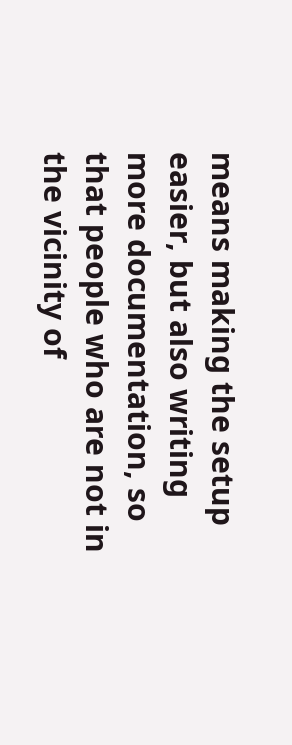means making the setup easier, but also writing more documentation, so that people who are not in the vicinity of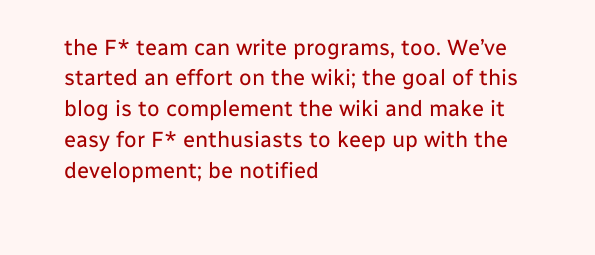the F* team can write programs, too. We’ve started an effort on the wiki; the goal of this blog is to complement the wiki and make it easy for F* enthusiasts to keep up with the development; be notified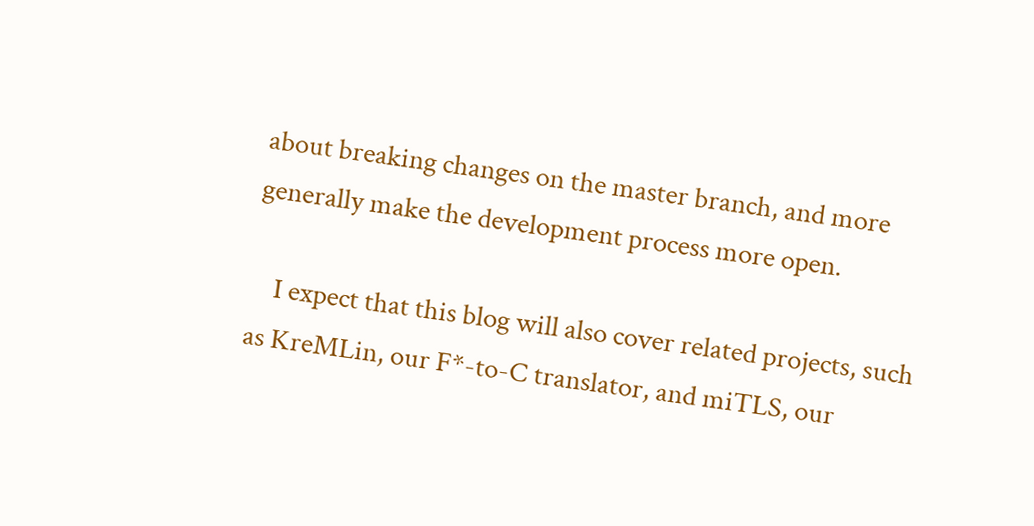about breaking changes on the master branch, and more generally make the development process more open.

    I expect that this blog will also cover related projects, such as KreMLin, our F*-to-C translator, and miTLS, our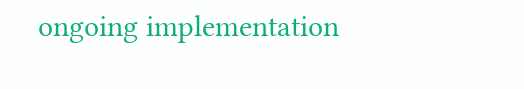ongoing implementation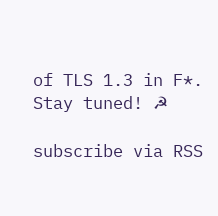of TLS 1.3 in F*. Stay tuned! ☭

subscribe via RSS